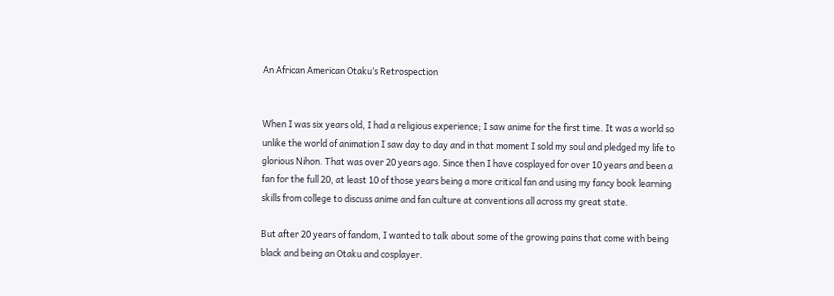An African American Otaku’s Retrospection


When I was six years old, I had a religious experience; I saw anime for the first time. It was a world so unlike the world of animation I saw day to day and in that moment I sold my soul and pledged my life to glorious Nihon. That was over 20 years ago. Since then I have cosplayed for over 10 years and been a fan for the full 20, at least 10 of those years being a more critical fan and using my fancy book learning skills from college to discuss anime and fan culture at conventions all across my great state.

But after 20 years of fandom, I wanted to talk about some of the growing pains that come with being black and being an Otaku and cosplayer.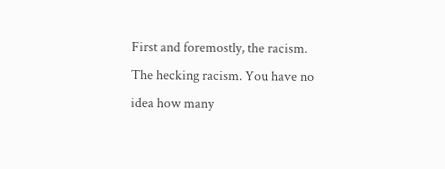First and foremostly, the racism. The hecking racism. You have no idea how many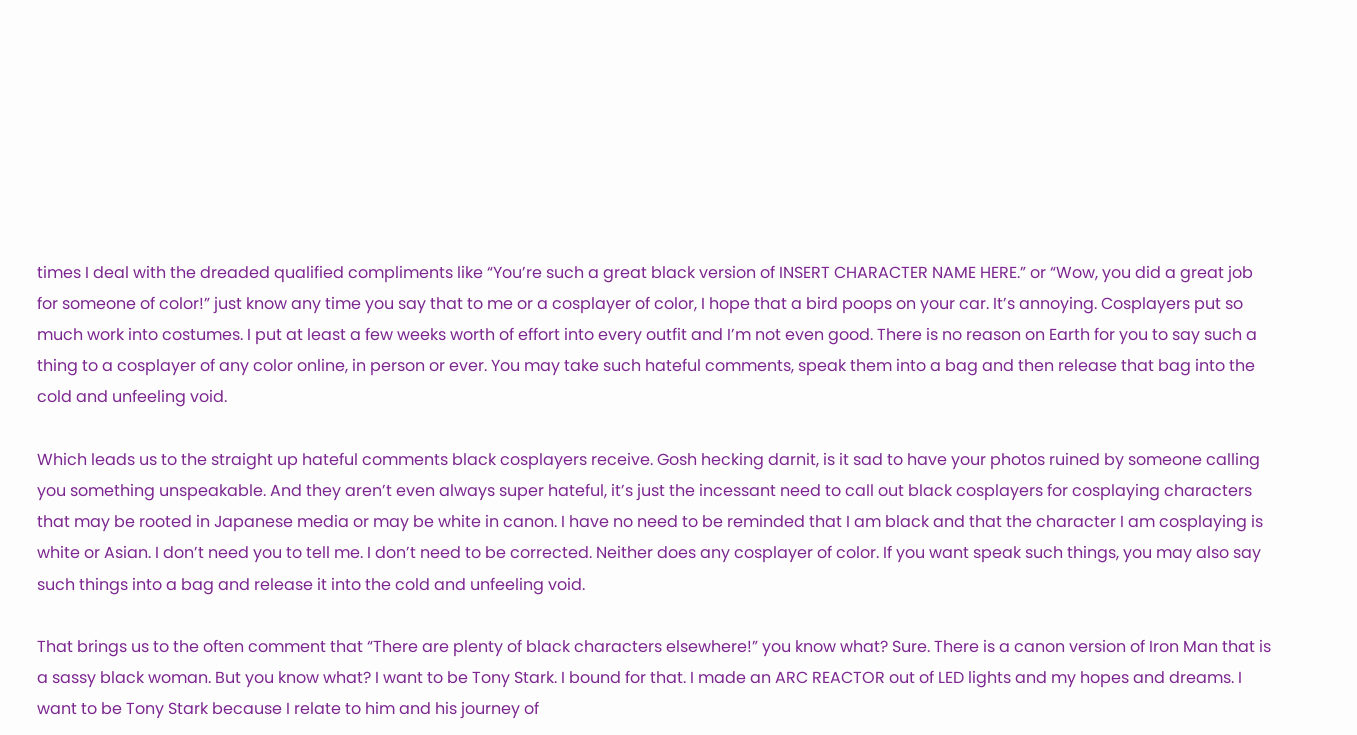times I deal with the dreaded qualified compliments like “You’re such a great black version of INSERT CHARACTER NAME HERE.” or “Wow, you did a great job for someone of color!” just know any time you say that to me or a cosplayer of color, I hope that a bird poops on your car. It’s annoying. Cosplayers put so much work into costumes. I put at least a few weeks worth of effort into every outfit and I’m not even good. There is no reason on Earth for you to say such a thing to a cosplayer of any color online, in person or ever. You may take such hateful comments, speak them into a bag and then release that bag into the cold and unfeeling void.

Which leads us to the straight up hateful comments black cosplayers receive. Gosh hecking darnit, is it sad to have your photos ruined by someone calling you something unspeakable. And they aren’t even always super hateful, it’s just the incessant need to call out black cosplayers for cosplaying characters that may be rooted in Japanese media or may be white in canon. I have no need to be reminded that I am black and that the character I am cosplaying is white or Asian. I don’t need you to tell me. I don’t need to be corrected. Neither does any cosplayer of color. If you want speak such things, you may also say such things into a bag and release it into the cold and unfeeling void.

That brings us to the often comment that “There are plenty of black characters elsewhere!” you know what? Sure. There is a canon version of Iron Man that is a sassy black woman. But you know what? I want to be Tony Stark. I bound for that. I made an ARC REACTOR out of LED lights and my hopes and dreams. I want to be Tony Stark because I relate to him and his journey of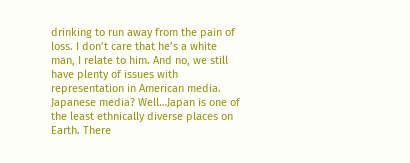drinking to run away from the pain of loss. I don’t care that he’s a white man, I relate to him. And no, we still have plenty of issues with representation in American media. Japanese media? Well…Japan is one of the least ethnically diverse places on Earth. There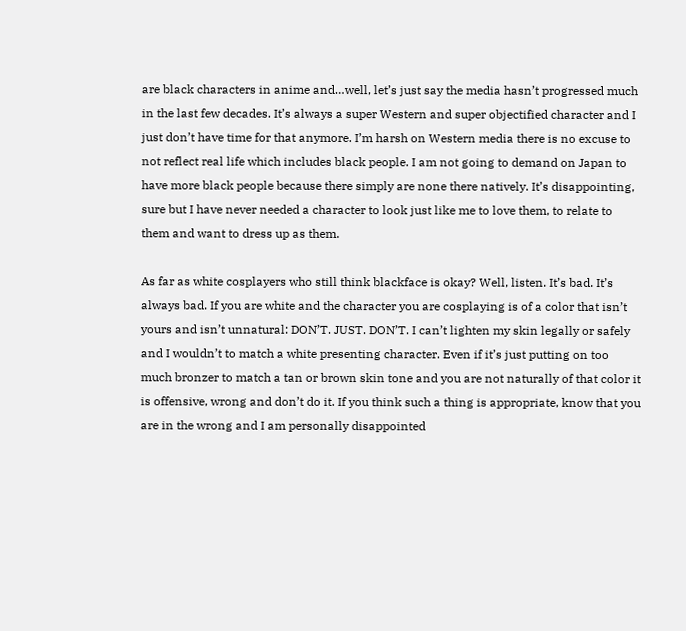are black characters in anime and…well, let’s just say the media hasn’t progressed much in the last few decades. It’s always a super Western and super objectified character and I just don’t have time for that anymore. I’m harsh on Western media there is no excuse to not reflect real life which includes black people. I am not going to demand on Japan to have more black people because there simply are none there natively. It’s disappointing, sure but I have never needed a character to look just like me to love them, to relate to them and want to dress up as them.

As far as white cosplayers who still think blackface is okay? Well, listen. It’s bad. It’s always bad. If you are white and the character you are cosplaying is of a color that isn’t yours and isn’t unnatural: DON’T. JUST. DON’T. I can’t lighten my skin legally or safely and I wouldn’t to match a white presenting character. Even if it’s just putting on too much bronzer to match a tan or brown skin tone and you are not naturally of that color it is offensive, wrong and don’t do it. If you think such a thing is appropriate, know that you are in the wrong and I am personally disappointed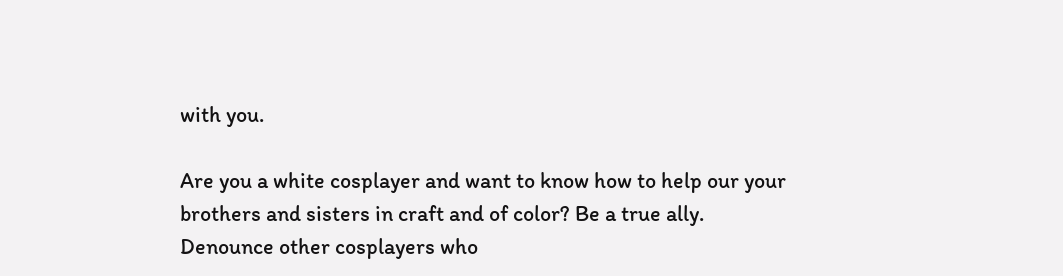with you.

Are you a white cosplayer and want to know how to help our your brothers and sisters in craft and of color? Be a true ally. Denounce other cosplayers who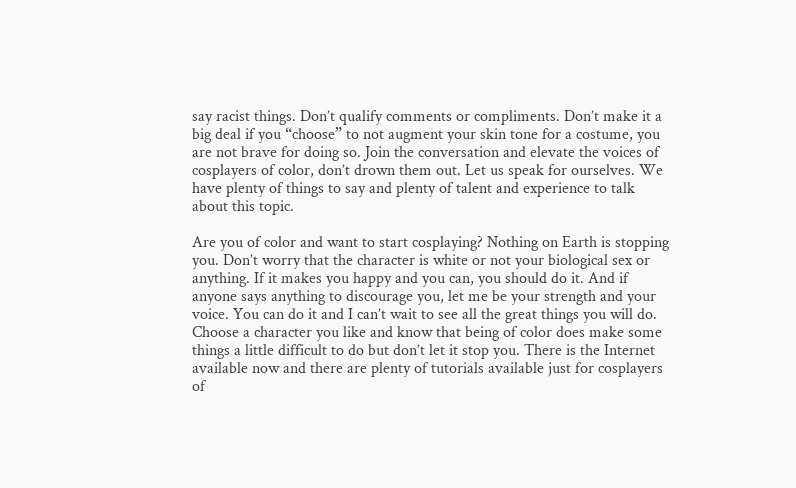say racist things. Don’t qualify comments or compliments. Don’t make it a big deal if you “choose” to not augment your skin tone for a costume, you are not brave for doing so. Join the conversation and elevate the voices of cosplayers of color, don’t drown them out. Let us speak for ourselves. We have plenty of things to say and plenty of talent and experience to talk about this topic.

Are you of color and want to start cosplaying? Nothing on Earth is stopping you. Don’t worry that the character is white or not your biological sex or anything. If it makes you happy and you can, you should do it. And if anyone says anything to discourage you, let me be your strength and your voice. You can do it and I can’t wait to see all the great things you will do. Choose a character you like and know that being of color does make some things a little difficult to do but don’t let it stop you. There is the Internet available now and there are plenty of tutorials available just for cosplayers of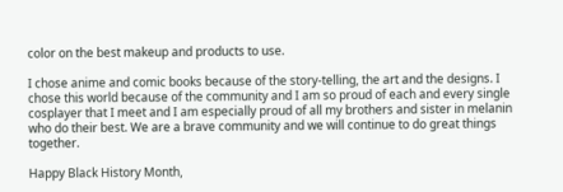color on the best makeup and products to use.

I chose anime and comic books because of the story-telling, the art and the designs. I chose this world because of the community and I am so proud of each and every single cosplayer that I meet and I am especially proud of all my brothers and sister in melanin who do their best. We are a brave community and we will continue to do great things together.

Happy Black History Month,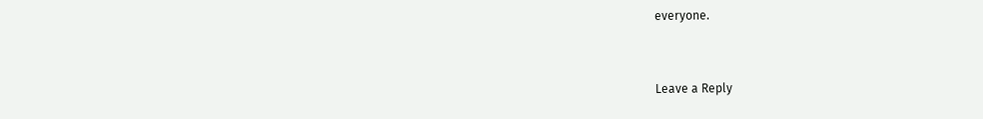everyone.


Leave a Reply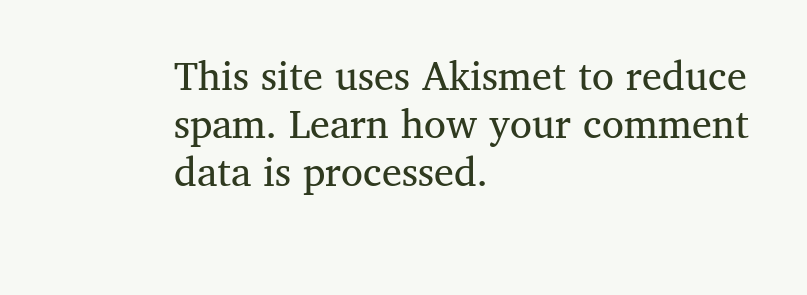This site uses Akismet to reduce spam. Learn how your comment data is processed.